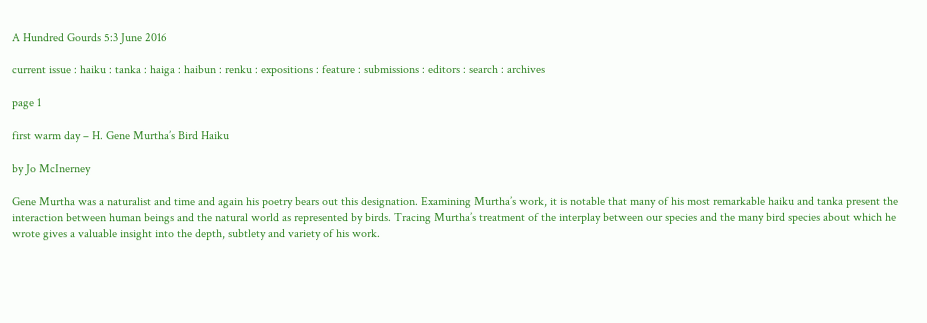A Hundred Gourds 5:3 June 2016

current issue : haiku : tanka : haiga : haibun : renku : expositions : feature : submissions : editors : search : archives

page 1

first warm day – H. Gene Murtha’s Bird Haiku

by Jo McInerney

Gene Murtha was a naturalist and time and again his poetry bears out this designation. Examining Murtha’s work, it is notable that many of his most remarkable haiku and tanka present the interaction between human beings and the natural world as represented by birds. Tracing Murtha’s treatment of the interplay between our species and the many bird species about which he wrote gives a valuable insight into the depth, subtlety and variety of his work.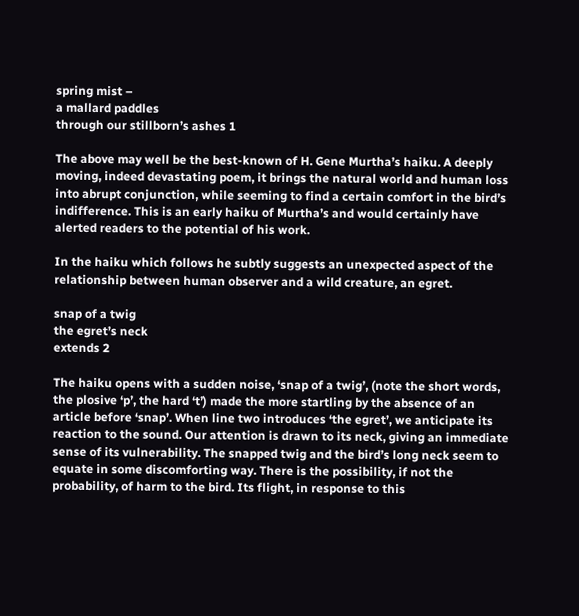spring mist –
a mallard paddles
through our stillborn’s ashes 1

The above may well be the best-known of H. Gene Murtha’s haiku. A deeply moving, indeed devastating poem, it brings the natural world and human loss into abrupt conjunction, while seeming to find a certain comfort in the bird’s indifference. This is an early haiku of Murtha’s and would certainly have alerted readers to the potential of his work.

In the haiku which follows he subtly suggests an unexpected aspect of the relationship between human observer and a wild creature, an egret.

snap of a twig
the egret’s neck
extends 2

The haiku opens with a sudden noise, ‘snap of a twig’, (note the short words, the plosive ‘p’, the hard ‘t’) made the more startling by the absence of an article before ‘snap’. When line two introduces ‘the egret’, we anticipate its reaction to the sound. Our attention is drawn to its neck, giving an immediate sense of its vulnerability. The snapped twig and the bird’s long neck seem to equate in some discomforting way. There is the possibility, if not the probability, of harm to the bird. Its flight, in response to this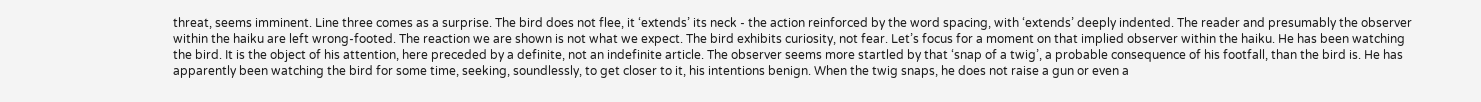threat, seems imminent. Line three comes as a surprise. The bird does not flee, it ‘extends’ its neck - the action reinforced by the word spacing, with ‘extends’ deeply indented. The reader and presumably the observer within the haiku are left wrong-footed. The reaction we are shown is not what we expect. The bird exhibits curiosity, not fear. Let’s focus for a moment on that implied observer within the haiku. He has been watching the bird. It is the object of his attention, here preceded by a definite, not an indefinite article. The observer seems more startled by that ‘snap of a twig’, a probable consequence of his footfall, than the bird is. He has apparently been watching the bird for some time, seeking, soundlessly, to get closer to it, his intentions benign. When the twig snaps, he does not raise a gun or even a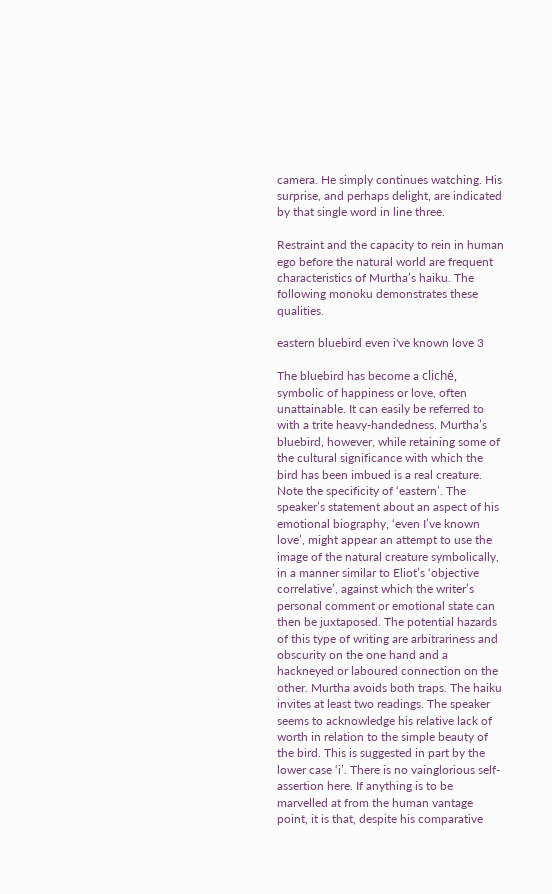camera. He simply continues watching. His surprise, and perhaps delight, are indicated by that single word in line three.

Restraint and the capacity to rein in human ego before the natural world are frequent characteristics of Murtha’s haiku. The following monoku demonstrates these qualities.

eastern bluebird even i've known love 3

The bluebird has become a cliché, symbolic of happiness or love, often unattainable. It can easily be referred to with a trite heavy-handedness. Murtha’s bluebird, however, while retaining some of the cultural significance with which the bird has been imbued is a real creature. Note the specificity of ‘eastern’. The speaker’s statement about an aspect of his emotional biography, ‘even I’ve known love’, might appear an attempt to use the image of the natural creature symbolically, in a manner similar to Eliot’s ‘objective correlative’, against which the writer’s personal comment or emotional state can then be juxtaposed. The potential hazards of this type of writing are arbitrariness and obscurity on the one hand and a hackneyed or laboured connection on the other. Murtha avoids both traps. The haiku invites at least two readings. The speaker seems to acknowledge his relative lack of worth in relation to the simple beauty of the bird. This is suggested in part by the lower case ‘i’. There is no vainglorious self-assertion here. If anything is to be marvelled at from the human vantage point, it is that, despite his comparative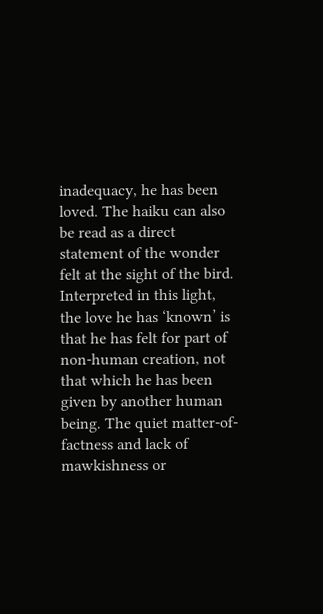inadequacy, he has been loved. The haiku can also be read as a direct statement of the wonder felt at the sight of the bird. Interpreted in this light, the love he has ‘known’ is that he has felt for part of non-human creation, not that which he has been given by another human being. The quiet matter-of-factness and lack of mawkishness or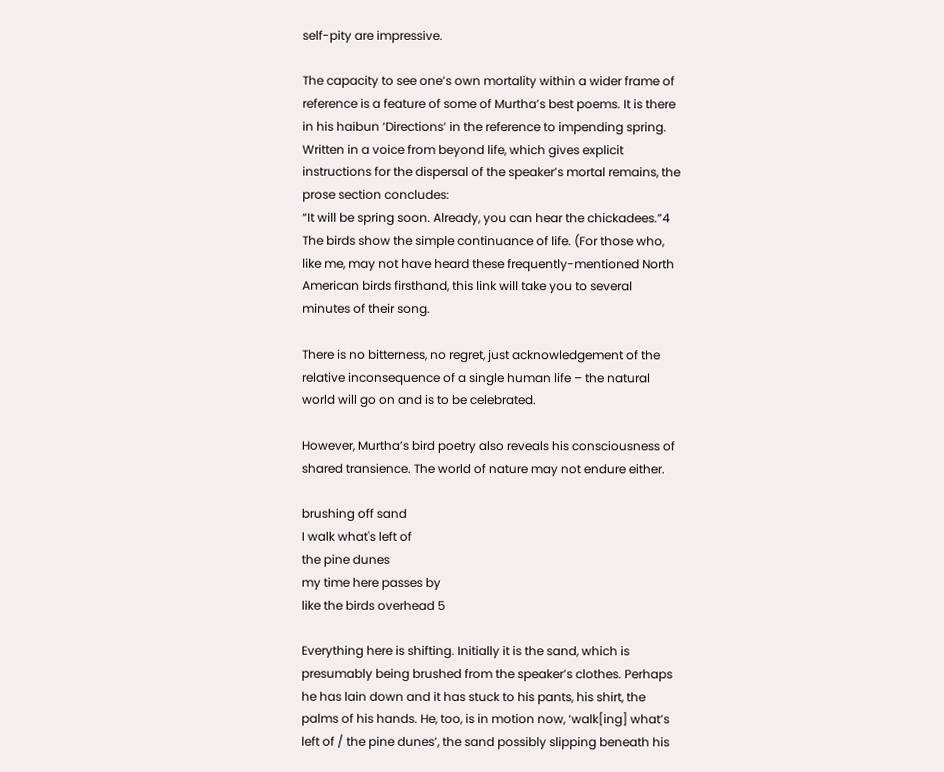self-pity are impressive.

The capacity to see one’s own mortality within a wider frame of reference is a feature of some of Murtha’s best poems. It is there in his haibun ‘Directions’ in the reference to impending spring. Written in a voice from beyond life, which gives explicit instructions for the dispersal of the speaker’s mortal remains, the prose section concludes:
“It will be spring soon. Already, you can hear the chickadees.”4
The birds show the simple continuance of life. (For those who, like me, may not have heard these frequently-mentioned North American birds firsthand, this link will take you to several minutes of their song.

There is no bitterness, no regret, just acknowledgement of the relative inconsequence of a single human life – the natural world will go on and is to be celebrated.

However, Murtha’s bird poetry also reveals his consciousness of shared transience. The world of nature may not endure either.

brushing off sand
I walk what's left of
the pine dunes
my time here passes by
like the birds overhead 5

Everything here is shifting. Initially it is the sand, which is presumably being brushed from the speaker’s clothes. Perhaps he has lain down and it has stuck to his pants, his shirt, the palms of his hands. He, too, is in motion now, ‘walk[ing] what’s left of / the pine dunes’, the sand possibly slipping beneath his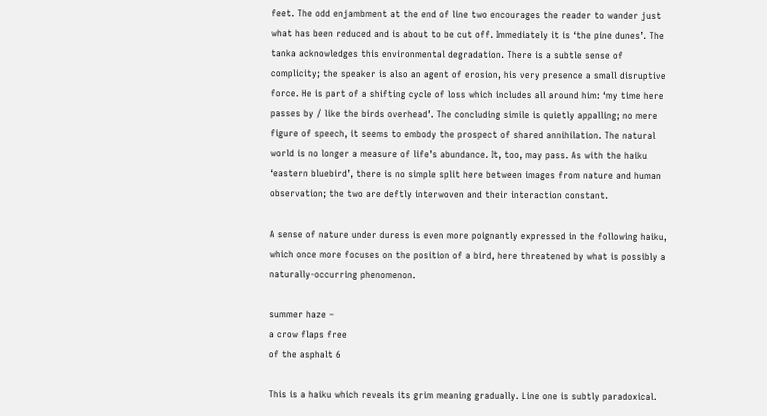feet. The odd enjambment at the end of line two encourages the reader to wander just what has been reduced and is about to be cut off. Immediately it is ‘the pine dunes’. The tanka acknowledges this environmental degradation. There is a subtle sense of complicity; the speaker is also an agent of erosion, his very presence a small disruptive force. He is part of a shifting cycle of loss which includes all around him: ‘my time here passes by / like the birds overhead’. The concluding simile is quietly appalling; no mere figure of speech, it seems to embody the prospect of shared annihilation. The natural world is no longer a measure of life’s abundance. It, too, may pass. As with the haiku ‘eastern bluebird’, there is no simple split here between images from nature and human observation; the two are deftly interwoven and their interaction constant.

A sense of nature under duress is even more poignantly expressed in the following haiku, which once more focuses on the position of a bird, here threatened by what is possibly a naturally-occurring phenomenon.

summer haze –
a crow flaps free
of the asphalt 6

This is a haiku which reveals its grim meaning gradually. Line one is subtly paradoxical.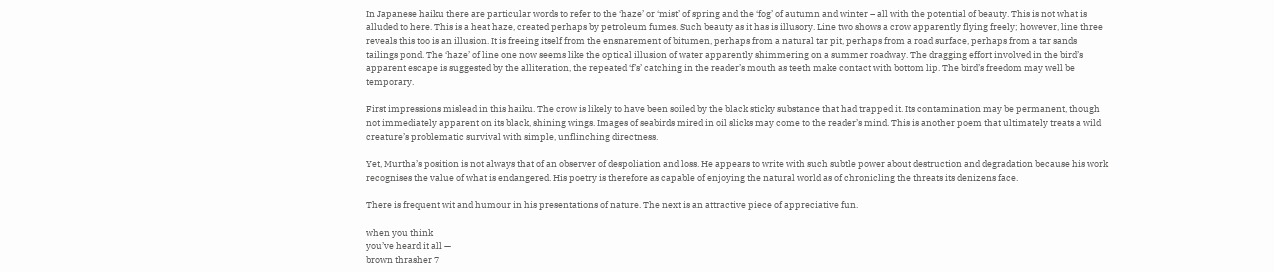In Japanese haiku there are particular words to refer to the ‘haze’ or ‘mist’ of spring and the ‘fog’ of autumn and winter – all with the potential of beauty. This is not what is alluded to here. This is a heat haze, created perhaps by petroleum fumes. Such beauty as it has is illusory. Line two shows a crow apparently flying freely; however, line three reveals this too is an illusion. It is freeing itself from the ensnarement of bitumen, perhaps from a natural tar pit, perhaps from a road surface, perhaps from a tar sands tailings pond. The ‘haze’ of line one now seems like the optical illusion of water apparently shimmering on a summer roadway. The dragging effort involved in the bird’s apparent escape is suggested by the alliteration, the repeated ‘f’s’ catching in the reader’s mouth as teeth make contact with bottom lip. The bird’s freedom may well be temporary.

First impressions mislead in this haiku. The crow is likely to have been soiled by the black sticky substance that had trapped it. Its contamination may be permanent, though not immediately apparent on its black, shining wings. Images of seabirds mired in oil slicks may come to the reader’s mind. This is another poem that ultimately treats a wild creature’s problematic survival with simple, unflinching directness.

Yet, Murtha’s position is not always that of an observer of despoliation and loss. He appears to write with such subtle power about destruction and degradation because his work recognises the value of what is endangered. His poetry is therefore as capable of enjoying the natural world as of chronicling the threats its denizens face.

There is frequent wit and humour in his presentations of nature. The next is an attractive piece of appreciative fun.

when you think
you’ve heard it all —
brown thrasher 7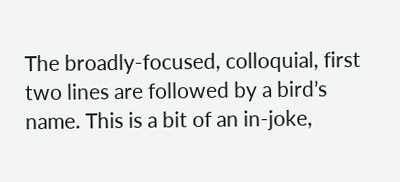The broadly-focused, colloquial, first two lines are followed by a bird’s name. This is a bit of an in-joke,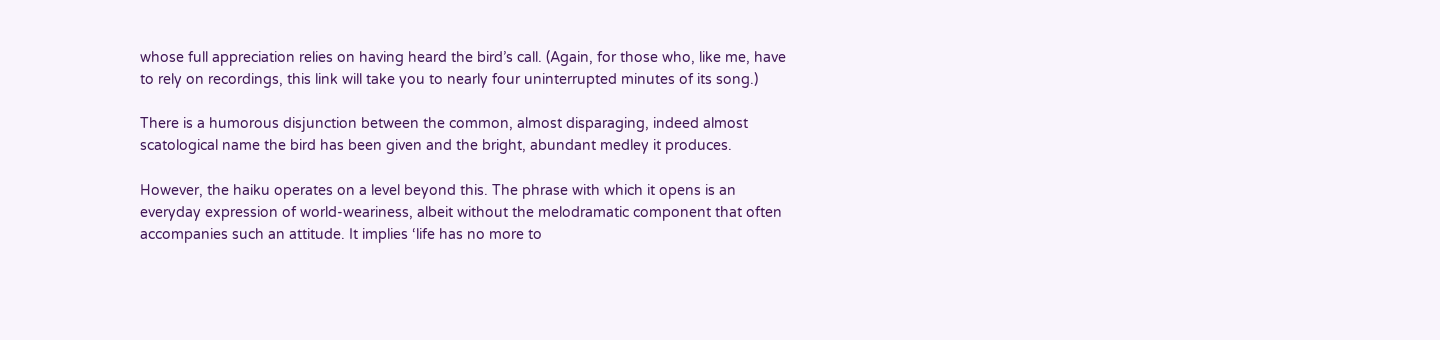whose full appreciation relies on having heard the bird’s call. (Again, for those who, like me, have to rely on recordings, this link will take you to nearly four uninterrupted minutes of its song.)

There is a humorous disjunction between the common, almost disparaging, indeed almost scatological name the bird has been given and the bright, abundant medley it produces.

However, the haiku operates on a level beyond this. The phrase with which it opens is an everyday expression of world-weariness, albeit without the melodramatic component that often accompanies such an attitude. It implies ‘life has no more to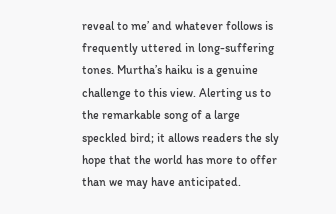reveal to me’ and whatever follows is frequently uttered in long-suffering tones. Murtha’s haiku is a genuine challenge to this view. Alerting us to the remarkable song of a large speckled bird; it allows readers the sly hope that the world has more to offer than we may have anticipated.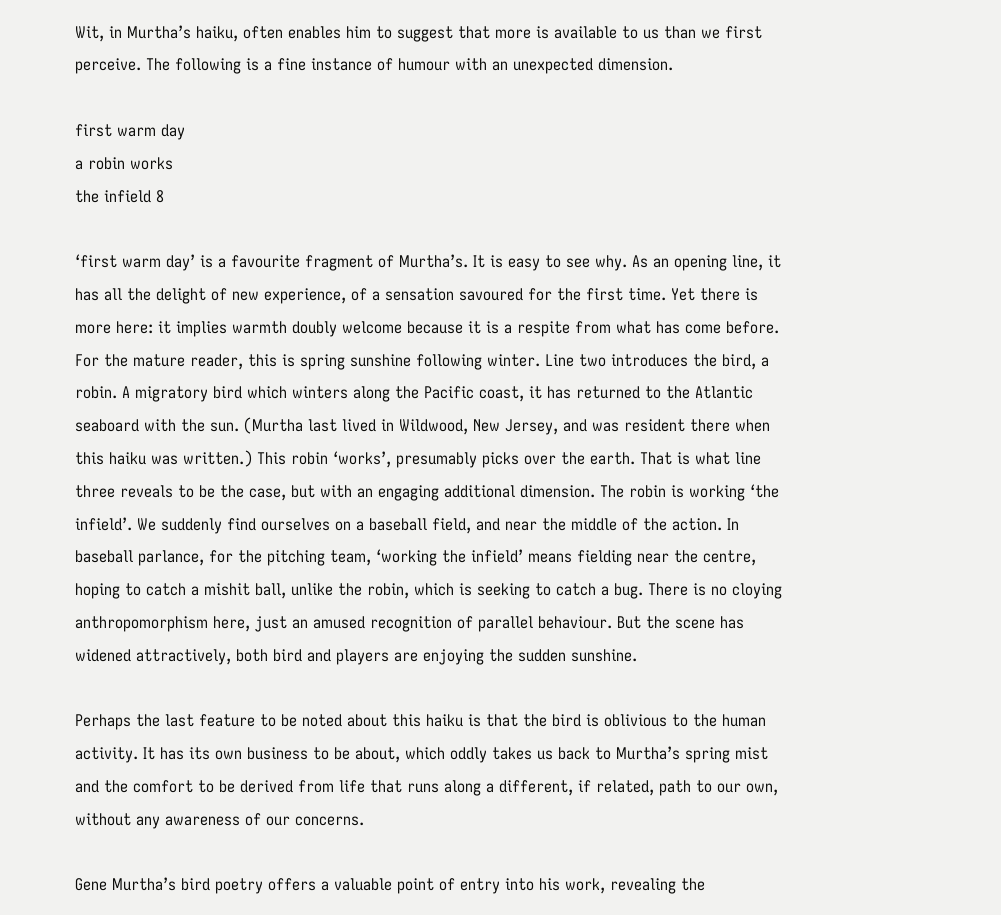Wit, in Murtha’s haiku, often enables him to suggest that more is available to us than we first perceive. The following is a fine instance of humour with an unexpected dimension.

first warm day
a robin works
the infield 8

‘first warm day’ is a favourite fragment of Murtha’s. It is easy to see why. As an opening line, it has all the delight of new experience, of a sensation savoured for the first time. Yet there is more here: it implies warmth doubly welcome because it is a respite from what has come before. For the mature reader, this is spring sunshine following winter. Line two introduces the bird, a robin. A migratory bird which winters along the Pacific coast, it has returned to the Atlantic seaboard with the sun. (Murtha last lived in Wildwood, New Jersey, and was resident there when this haiku was written.) This robin ‘works’, presumably picks over the earth. That is what line three reveals to be the case, but with an engaging additional dimension. The robin is working ‘the infield’. We suddenly find ourselves on a baseball field, and near the middle of the action. In baseball parlance, for the pitching team, ‘working the infield’ means fielding near the centre, hoping to catch a mishit ball, unlike the robin, which is seeking to catch a bug. There is no cloying anthropomorphism here, just an amused recognition of parallel behaviour. But the scene has widened attractively, both bird and players are enjoying the sudden sunshine.

Perhaps the last feature to be noted about this haiku is that the bird is oblivious to the human activity. It has its own business to be about, which oddly takes us back to Murtha’s spring mist and the comfort to be derived from life that runs along a different, if related, path to our own, without any awareness of our concerns.

Gene Murtha’s bird poetry offers a valuable point of entry into his work, revealing the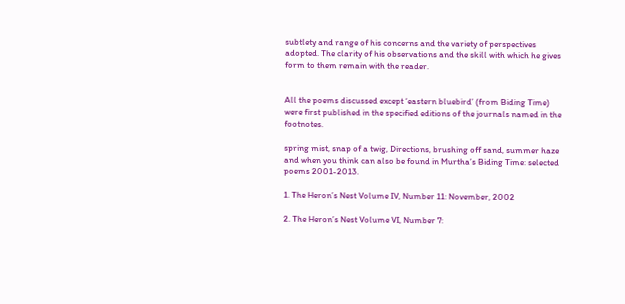subtlety and range of his concerns and the variety of perspectives adopted. The clarity of his observations and the skill with which he gives form to them remain with the reader.


All the poems discussed except ‘eastern bluebird’ (from Biding Time) were first published in the specified editions of the journals named in the footnotes.

spring mist, snap of a twig, Directions, brushing off sand, summer haze and when you think can also be found in Murtha’s Biding Time: selected poems 2001-2013.

1. The Heron’s Nest Volume IV, Number 11: November, 2002

2. The Heron’s Nest Volume VI, Number 7: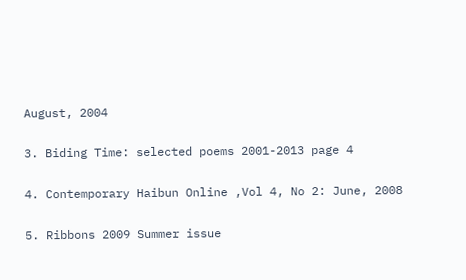August, 2004

3. Biding Time: selected poems 2001-2013 page 4

4. Contemporary Haibun Online ,Vol 4, No 2: June, 2008

5. Ribbons 2009 Summer issue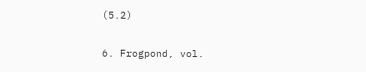(5.2)

6. Frogpond, vol.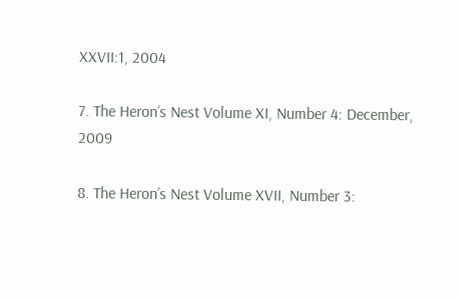XXVII:1, 2004

7. The Heron’s Nest Volume XI, Number 4: December, 2009

8. The Heron’s Nest Volume XVII, Number 3: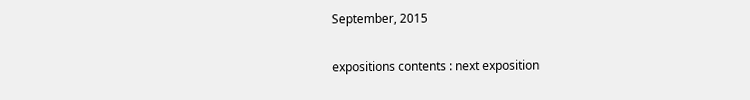September, 2015


expositions contents : next exposition